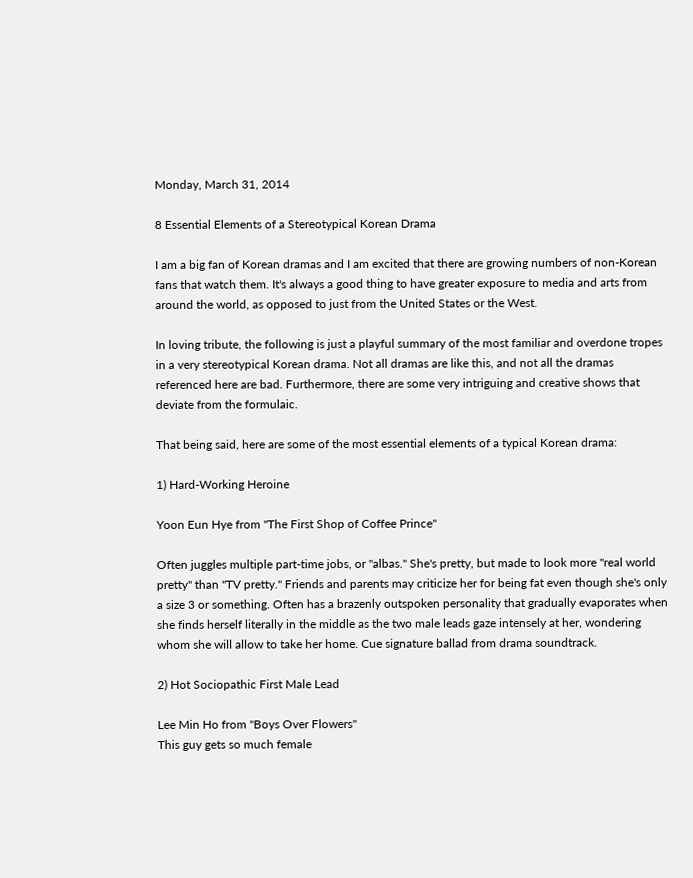Monday, March 31, 2014

8 Essential Elements of a Stereotypical Korean Drama

I am a big fan of Korean dramas and I am excited that there are growing numbers of non-Korean fans that watch them. It's always a good thing to have greater exposure to media and arts from around the world, as opposed to just from the United States or the West.

In loving tribute, the following is just a playful summary of the most familiar and overdone tropes in a very stereotypical Korean drama. Not all dramas are like this, and not all the dramas referenced here are bad. Furthermore, there are some very intriguing and creative shows that deviate from the formulaic.

That being said, here are some of the most essential elements of a typical Korean drama:

1) Hard-Working Heroine

Yoon Eun Hye from "The First Shop of Coffee Prince"

Often juggles multiple part-time jobs, or "albas." She's pretty, but made to look more "real world pretty" than "TV pretty." Friends and parents may criticize her for being fat even though she's only a size 3 or something. Often has a brazenly outspoken personality that gradually evaporates when she finds herself literally in the middle as the two male leads gaze intensely at her, wondering whom she will allow to take her home. Cue signature ballad from drama soundtrack.

2) Hot Sociopathic First Male Lead

Lee Min Ho from "Boys Over Flowers"
This guy gets so much female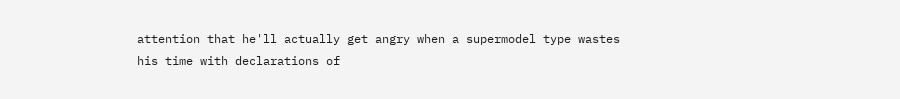attention that he'll actually get angry when a supermodel type wastes his time with declarations of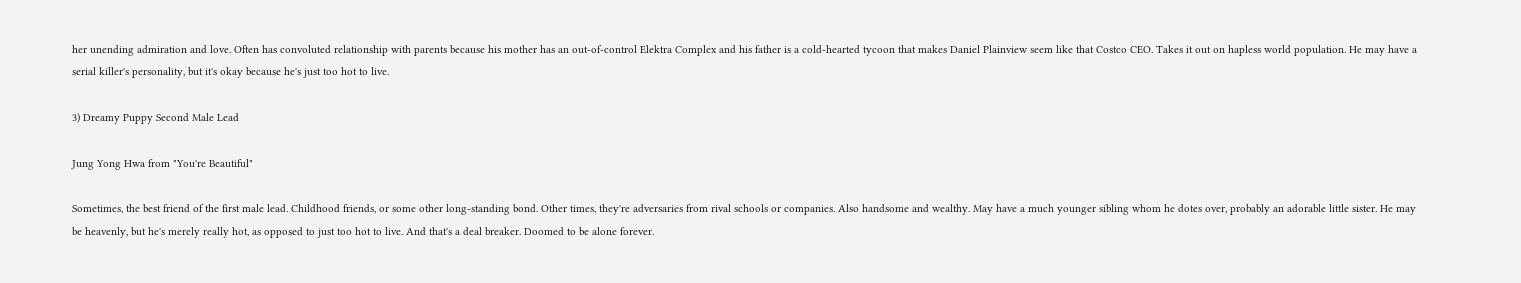her unending admiration and love. Often has convoluted relationship with parents because his mother has an out-of-control Elektra Complex and his father is a cold-hearted tycoon that makes Daniel Plainview seem like that Costco CEO. Takes it out on hapless world population. He may have a serial killer's personality, but it's okay because he's just too hot to live.

3) Dreamy Puppy Second Male Lead

Jung Yong Hwa from "You're Beautiful"

Sometimes, the best friend of the first male lead. Childhood friends, or some other long-standing bond. Other times, they're adversaries from rival schools or companies. Also handsome and wealthy. May have a much younger sibling whom he dotes over, probably an adorable little sister. He may be heavenly, but he's merely really hot, as opposed to just too hot to live. And that's a deal breaker. Doomed to be alone forever.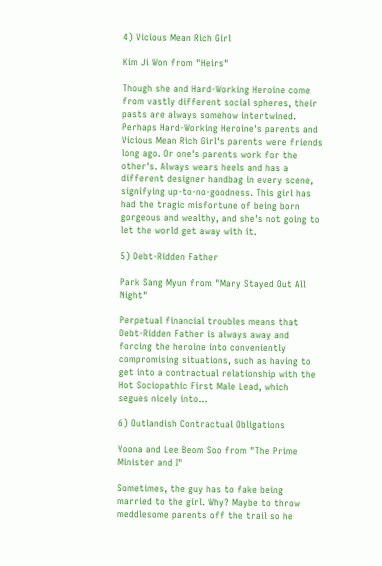4) Vicious Mean Rich Girl

Kim Ji Won from "Heirs"

Though she and Hard-Working Heroine come from vastly different social spheres, their pasts are always somehow intertwined. Perhaps Hard-Working Heroine's parents and Vicious Mean Rich Girl's parents were friends long ago. Or one's parents work for the other's. Always wears heels and has a different designer handbag in every scene, signifying up-to-no-goodness. This girl has had the tragic misfortune of being born gorgeous and wealthy, and she's not going to let the world get away with it.

5) Debt-Ridden Father

Park Sang Myun from "Mary Stayed Out All Night"

Perpetual financial troubles means that Debt-Ridden Father is always away and forcing the heroine into conveniently compromising situations, such as having to get into a contractual relationship with the Hot Sociopathic First Male Lead, which segues nicely into...

6) Outlandish Contractual Obligations

Yoona and Lee Beom Soo from "The Prime Minister and I"

Sometimes, the guy has to fake being married to the girl. Why? Maybe to throw meddlesome parents off the trail so he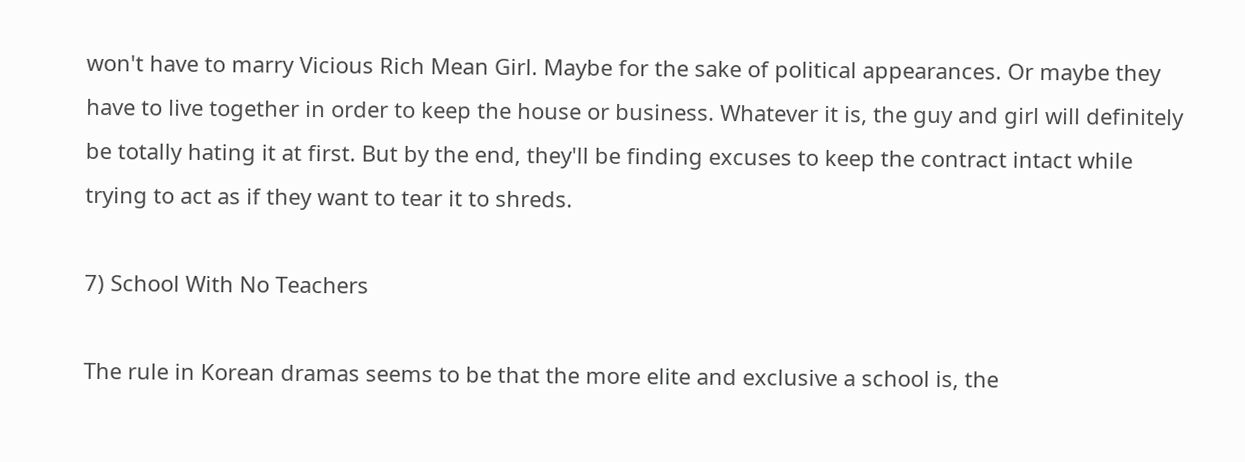won't have to marry Vicious Rich Mean Girl. Maybe for the sake of political appearances. Or maybe they have to live together in order to keep the house or business. Whatever it is, the guy and girl will definitely be totally hating it at first. But by the end, they'll be finding excuses to keep the contract intact while trying to act as if they want to tear it to shreds.

7) School With No Teachers

The rule in Korean dramas seems to be that the more elite and exclusive a school is, the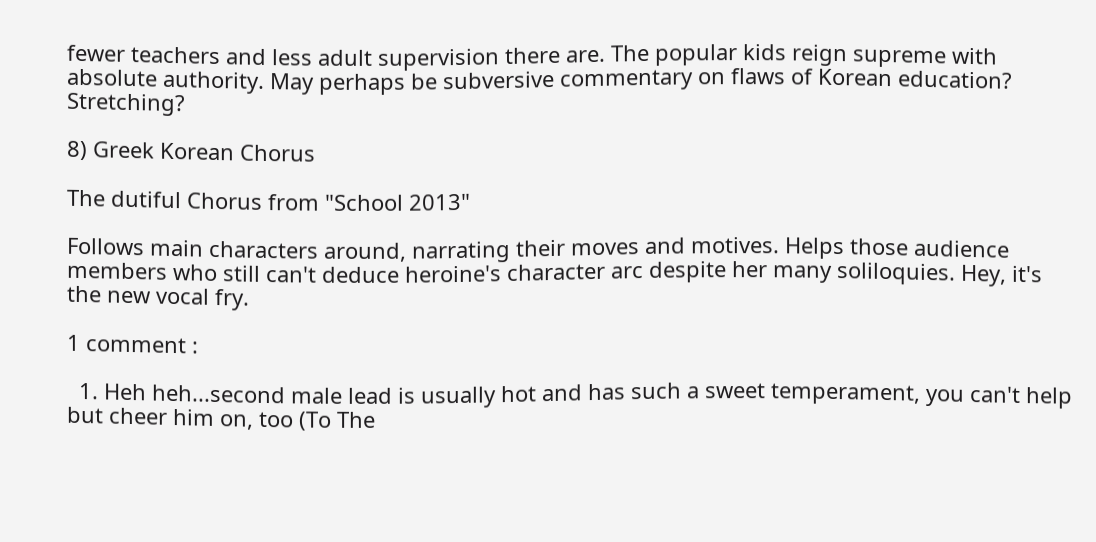fewer teachers and less adult supervision there are. The popular kids reign supreme with absolute authority. May perhaps be subversive commentary on flaws of Korean education? Stretching?

8) Greek Korean Chorus

The dutiful Chorus from "School 2013"

Follows main characters around, narrating their moves and motives. Helps those audience members who still can't deduce heroine's character arc despite her many soliloquies. Hey, it's the new vocal fry.

1 comment :

  1. Heh heh...second male lead is usually hot and has such a sweet temperament, you can't help but cheer him on, too (To The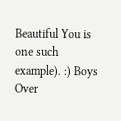Beautiful You is one such example). :) Boys Over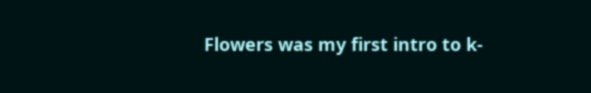Flowers was my first intro to k-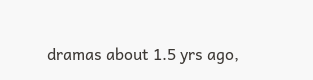dramas about 1.5 yrs ago,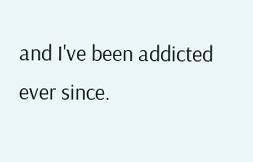and I've been addicted ever since.